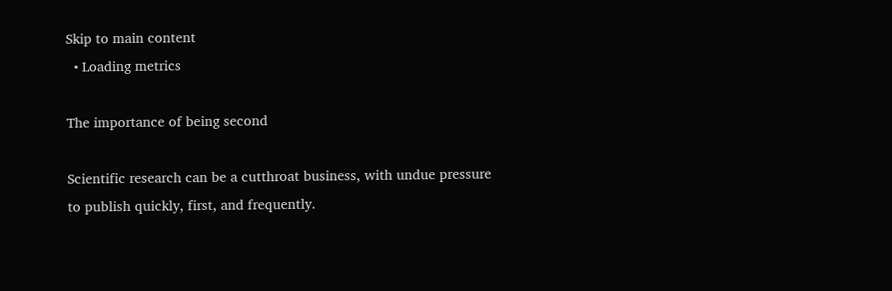Skip to main content
  • Loading metrics

The importance of being second

Scientific research can be a cutthroat business, with undue pressure to publish quickly, first, and frequently.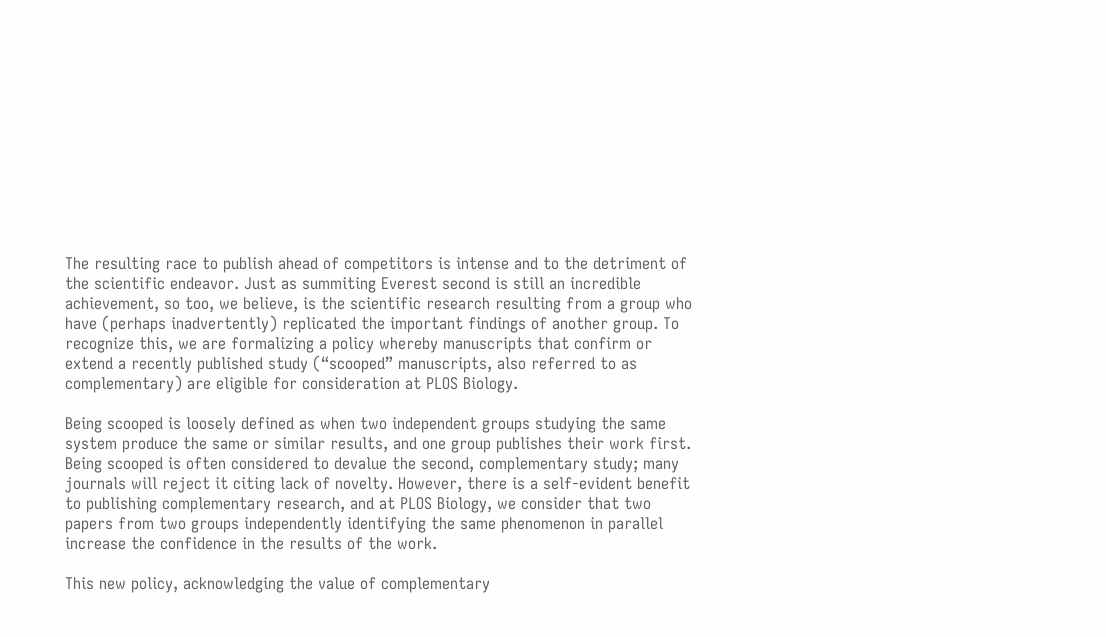The resulting race to publish ahead of competitors is intense and to the detriment of the scientific endeavor. Just as summiting Everest second is still an incredible achievement, so too, we believe, is the scientific research resulting from a group who have (perhaps inadvertently) replicated the important findings of another group. To recognize this, we are formalizing a policy whereby manuscripts that confirm or extend a recently published study (“scooped” manuscripts, also referred to as complementary) are eligible for consideration at PLOS Biology.

Being scooped is loosely defined as when two independent groups studying the same system produce the same or similar results, and one group publishes their work first. Being scooped is often considered to devalue the second, complementary study; many journals will reject it citing lack of novelty. However, there is a self-evident benefit to publishing complementary research, and at PLOS Biology, we consider that two papers from two groups independently identifying the same phenomenon in parallel increase the confidence in the results of the work.

This new policy, acknowledging the value of complementary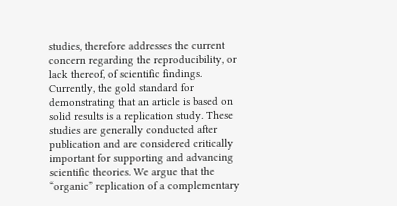studies, therefore addresses the current concern regarding the reproducibility, or lack thereof, of scientific findings. Currently, the gold standard for demonstrating that an article is based on solid results is a replication study. These studies are generally conducted after publication and are considered critically important for supporting and advancing scientific theories. We argue that the “organic” replication of a complementary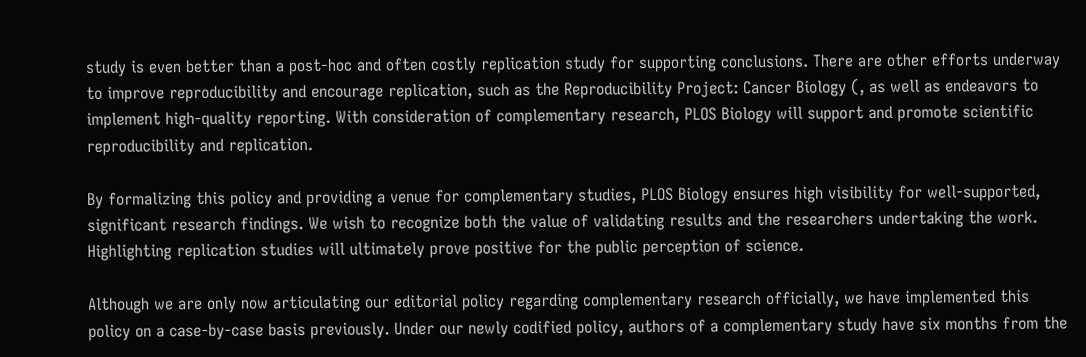study is even better than a post-hoc and often costly replication study for supporting conclusions. There are other efforts underway to improve reproducibility and encourage replication, such as the Reproducibility Project: Cancer Biology (, as well as endeavors to implement high-quality reporting. With consideration of complementary research, PLOS Biology will support and promote scientific reproducibility and replication.

By formalizing this policy and providing a venue for complementary studies, PLOS Biology ensures high visibility for well-supported, significant research findings. We wish to recognize both the value of validating results and the researchers undertaking the work. Highlighting replication studies will ultimately prove positive for the public perception of science.

Although we are only now articulating our editorial policy regarding complementary research officially, we have implemented this policy on a case-by-case basis previously. Under our newly codified policy, authors of a complementary study have six months from the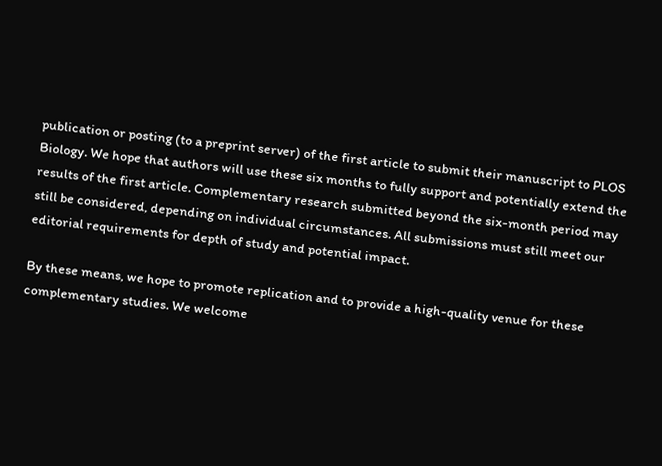publication or posting (to a preprint server) of the first article to submit their manuscript to PLOS Biology. We hope that authors will use these six months to fully support and potentially extend the results of the first article. Complementary research submitted beyond the six-month period may still be considered, depending on individual circumstances. All submissions must still meet our editorial requirements for depth of study and potential impact.

By these means, we hope to promote replication and to provide a high-quality venue for these complementary studies. We welcome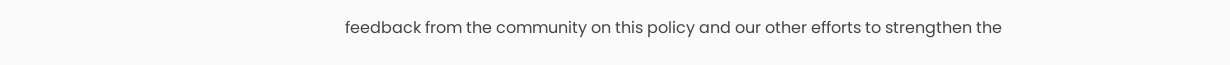feedback from the community on this policy and our other efforts to strengthen the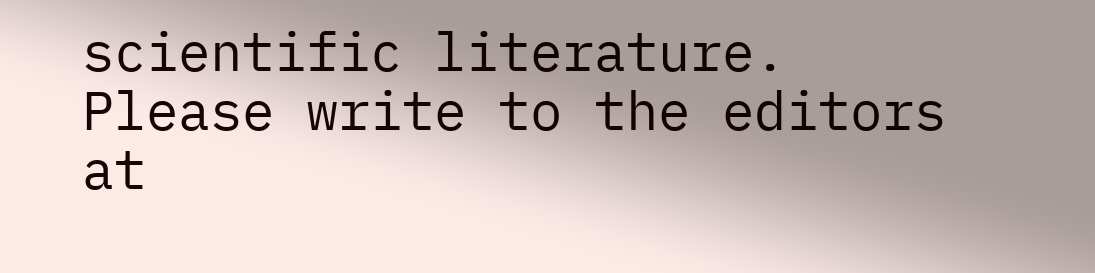scientific literature. Please write to the editors at